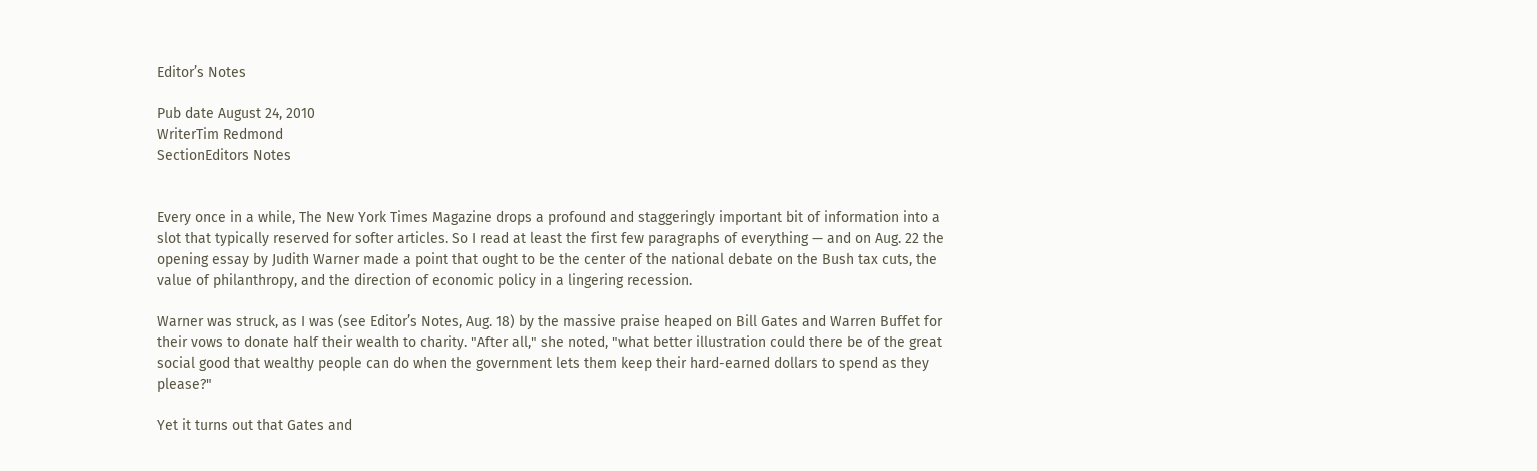Editor’s Notes

Pub date August 24, 2010
WriterTim Redmond
SectionEditors Notes


Every once in a while, The New York Times Magazine drops a profound and staggeringly important bit of information into a slot that typically reserved for softer articles. So I read at least the first few paragraphs of everything — and on Aug. 22 the opening essay by Judith Warner made a point that ought to be the center of the national debate on the Bush tax cuts, the value of philanthropy, and the direction of economic policy in a lingering recession.

Warner was struck, as I was (see Editor’s Notes, Aug. 18) by the massive praise heaped on Bill Gates and Warren Buffet for their vows to donate half their wealth to charity. "After all," she noted, "what better illustration could there be of the great social good that wealthy people can do when the government lets them keep their hard-earned dollars to spend as they please?"

Yet it turns out that Gates and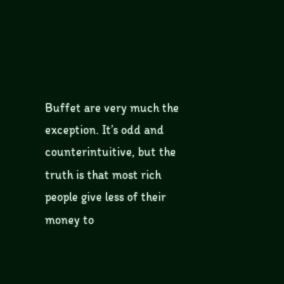Buffet are very much the exception. It’s odd and counterintuitive, but the truth is that most rich people give less of their money to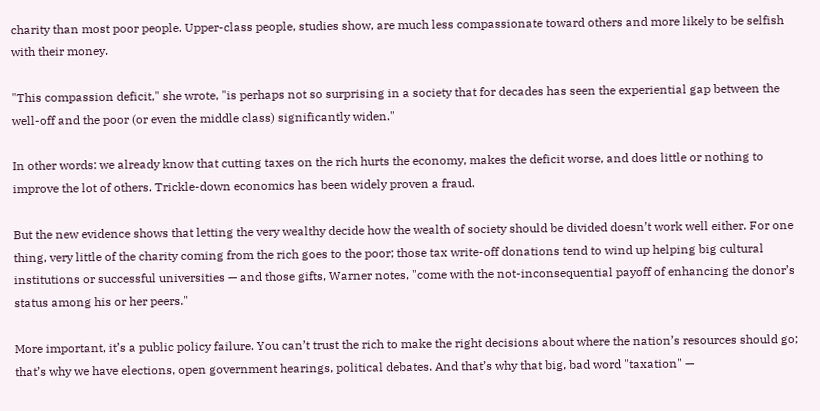charity than most poor people. Upper-class people, studies show, are much less compassionate toward others and more likely to be selfish with their money.

"This compassion deficit," she wrote, "is perhaps not so surprising in a society that for decades has seen the experiential gap between the well-off and the poor (or even the middle class) significantly widen."

In other words: we already know that cutting taxes on the rich hurts the economy, makes the deficit worse, and does little or nothing to improve the lot of others. Trickle-down economics has been widely proven a fraud.

But the new evidence shows that letting the very wealthy decide how the wealth of society should be divided doesn’t work well either. For one thing, very little of the charity coming from the rich goes to the poor; those tax write-off donations tend to wind up helping big cultural institutions or successful universities — and those gifts, Warner notes, "come with the not-inconsequential payoff of enhancing the donor’s status among his or her peers."

More important, it’s a public policy failure. You can’t trust the rich to make the right decisions about where the nation’s resources should go; that’s why we have elections, open government hearings, political debates. And that’s why that big, bad word "taxation" —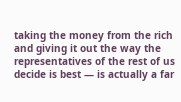taking the money from the rich and giving it out the way the representatives of the rest of us decide is best — is actually a far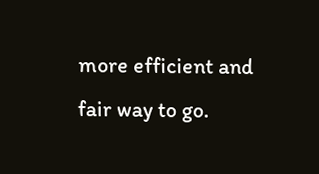more efficient and fair way to go.